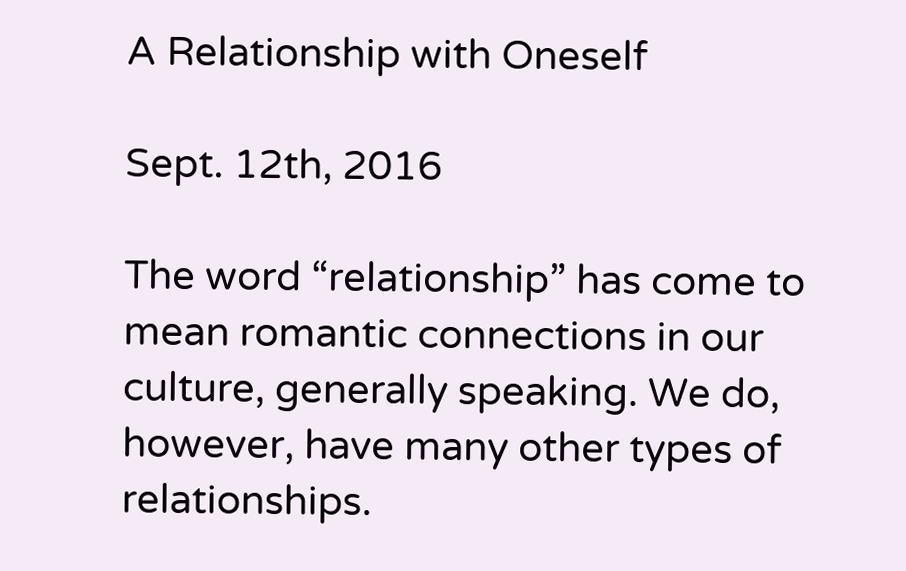A Relationship with Oneself

Sept. 12th, 2016

The word “relationship” has come to mean romantic connections in our culture, generally speaking. We do, however, have many other types of relationships.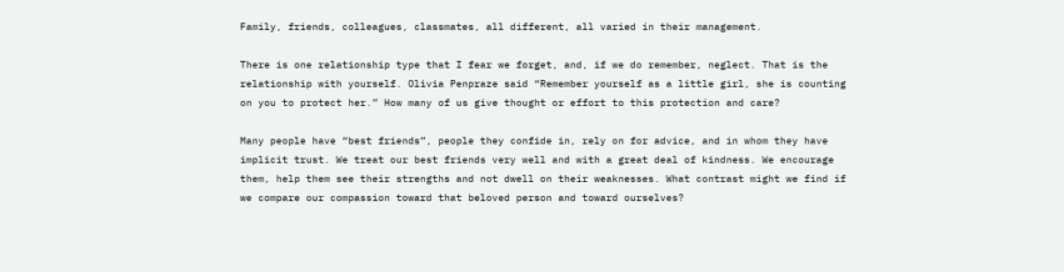Family, friends, colleagues, classmates, all different, all varied in their management.

There is one relationship type that I fear we forget, and, if we do remember, neglect. That is the relationship with yourself. Olivia Penpraze said “Remember yourself as a little girl, she is counting on you to protect her.” How many of us give thought or effort to this protection and care?

Many people have “best friends”, people they confide in, rely on for advice, and in whom they have implicit trust. We treat our best friends very well and with a great deal of kindness. We encourage them, help them see their strengths and not dwell on their weaknesses. What contrast might we find if we compare our compassion toward that beloved person and toward ourselves?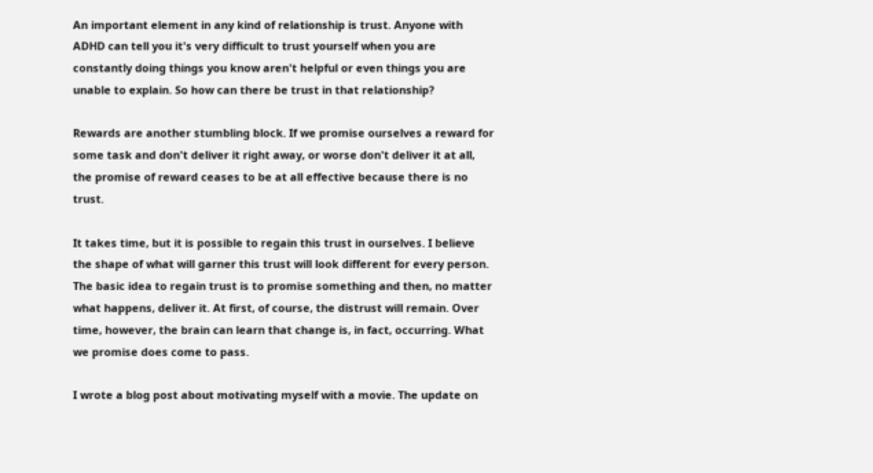An important element in any kind of relationship is trust. Anyone with ADHD can tell you it's very difficult to trust yourself when you are constantly doing things you know aren't helpful or even things you are unable to explain. So how can there be trust in that relationship?

Rewards are another stumbling block. If we promise ourselves a reward for some task and don't deliver it right away, or worse don't deliver it at all, the promise of reward ceases to be at all effective because there is no trust.

It takes time, but it is possible to regain this trust in ourselves. I believe the shape of what will garner this trust will look different for every person. The basic idea to regain trust is to promise something and then, no matter what happens, deliver it. At first, of course, the distrust will remain. Over time, however, the brain can learn that change is, in fact, occurring. What we promise does come to pass.

I wrote a blog post about motivating myself with a movie. The update on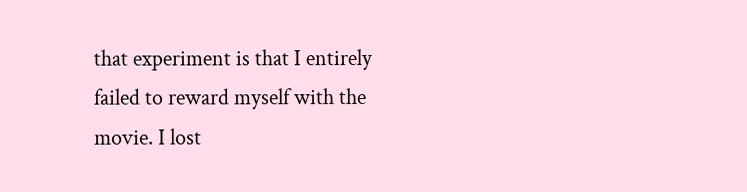that experiment is that I entirely failed to reward myself with the movie. I lost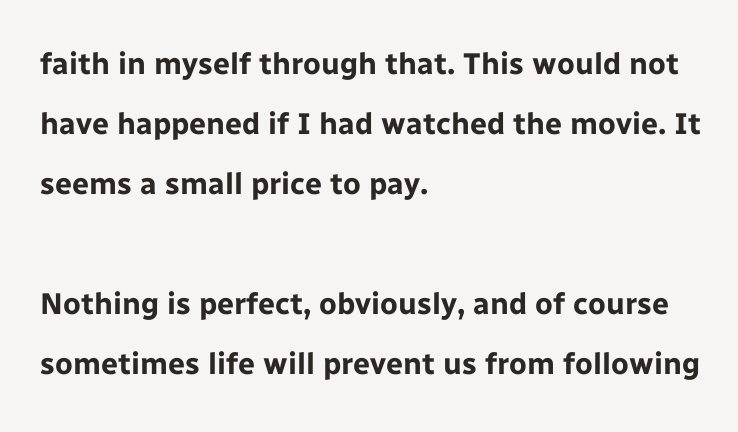faith in myself through that. This would not have happened if I had watched the movie. It seems a small price to pay.

Nothing is perfect, obviously, and of course sometimes life will prevent us from following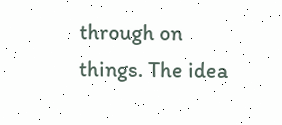through on things. The idea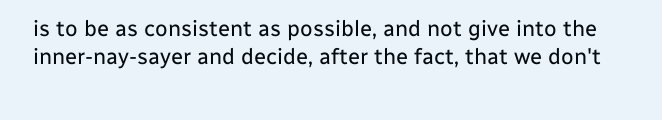is to be as consistent as possible, and not give into the inner-nay-sayer and decide, after the fact, that we don't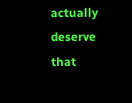actually deserve that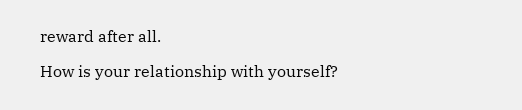reward after all.

How is your relationship with yourself?